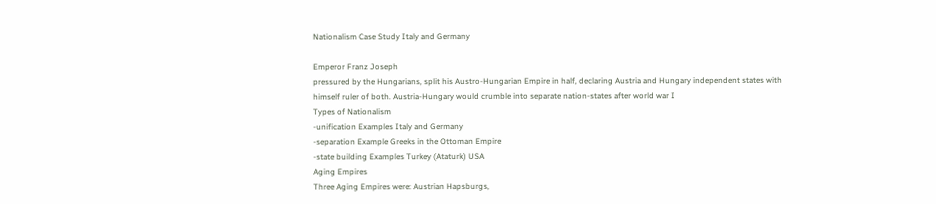Nationalism Case Study Italy and Germany

Emperor Franz Joseph
pressured by the Hungarians, split his Austro-Hungarian Empire in half, declaring Austria and Hungary independent states with himself ruler of both. Austria-Hungary would crumble into separate nation-states after world war I
Types of Nationalism
-unification Examples Italy and Germany
-separation Example Greeks in the Ottoman Empire
-state building Examples Turkey (Ataturk) USA
Aging Empires
Three Aging Empires were: Austrian Hapsburgs,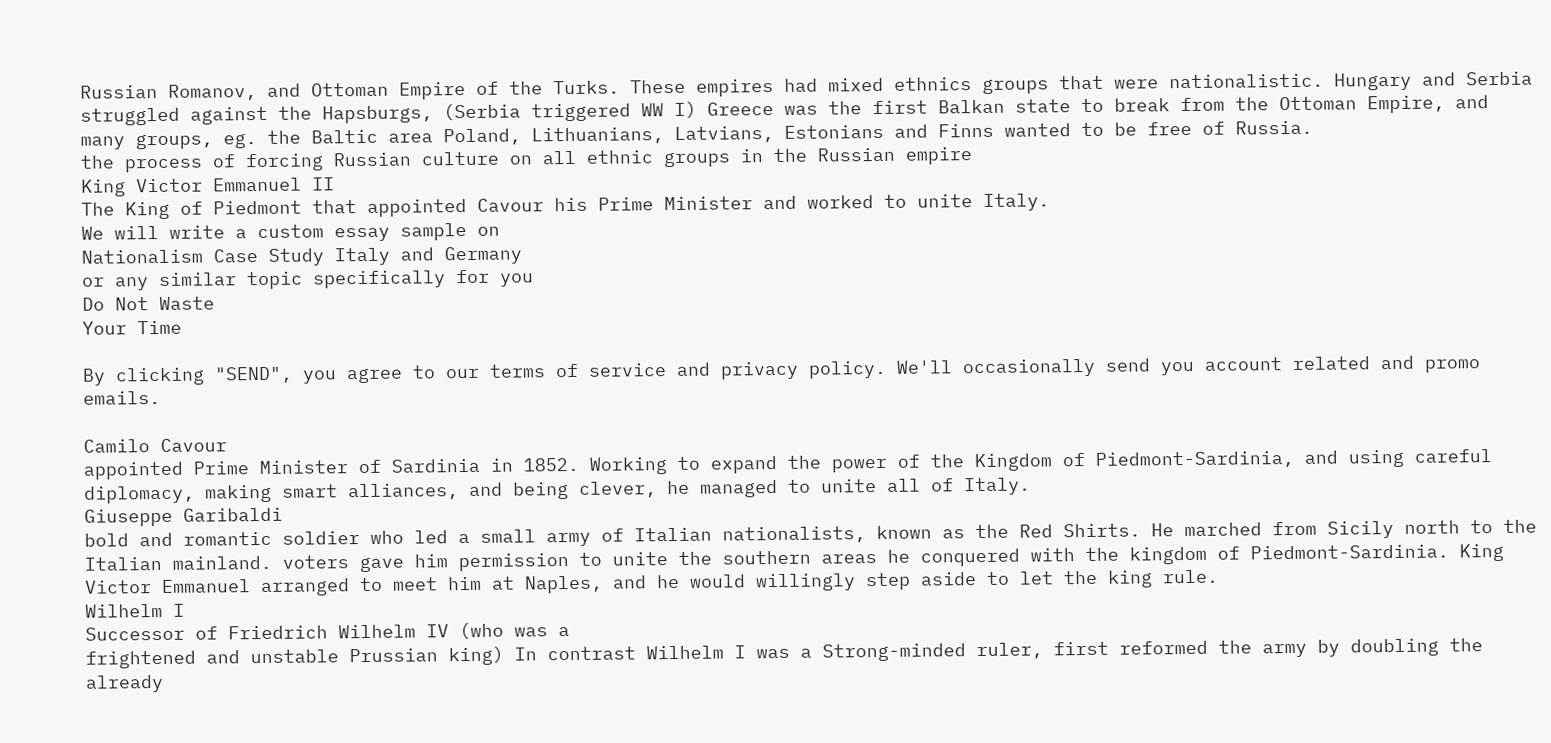Russian Romanov, and Ottoman Empire of the Turks. These empires had mixed ethnics groups that were nationalistic. Hungary and Serbia struggled against the Hapsburgs, (Serbia triggered WW I) Greece was the first Balkan state to break from the Ottoman Empire, and many groups, eg. the Baltic area Poland, Lithuanians, Latvians, Estonians and Finns wanted to be free of Russia.
the process of forcing Russian culture on all ethnic groups in the Russian empire
King Victor Emmanuel II
The King of Piedmont that appointed Cavour his Prime Minister and worked to unite Italy.
We will write a custom essay sample on
Nationalism Case Study Italy and Germany
or any similar topic specifically for you
Do Not Waste
Your Time

By clicking "SEND", you agree to our terms of service and privacy policy. We'll occasionally send you account related and promo emails.

Camilo Cavour
appointed Prime Minister of Sardinia in 1852. Working to expand the power of the Kingdom of Piedmont-Sardinia, and using careful diplomacy, making smart alliances, and being clever, he managed to unite all of Italy.
Giuseppe Garibaldi
bold and romantic soldier who led a small army of Italian nationalists, known as the Red Shirts. He marched from Sicily north to the Italian mainland. voters gave him permission to unite the southern areas he conquered with the kingdom of Piedmont-Sardinia. King Victor Emmanuel arranged to meet him at Naples, and he would willingly step aside to let the king rule.
Wilhelm I
Successor of Friedrich Wilhelm IV (who was a
frightened and unstable Prussian king) In contrast Wilhelm I was a Strong-minded ruler, first reformed the army by doubling the already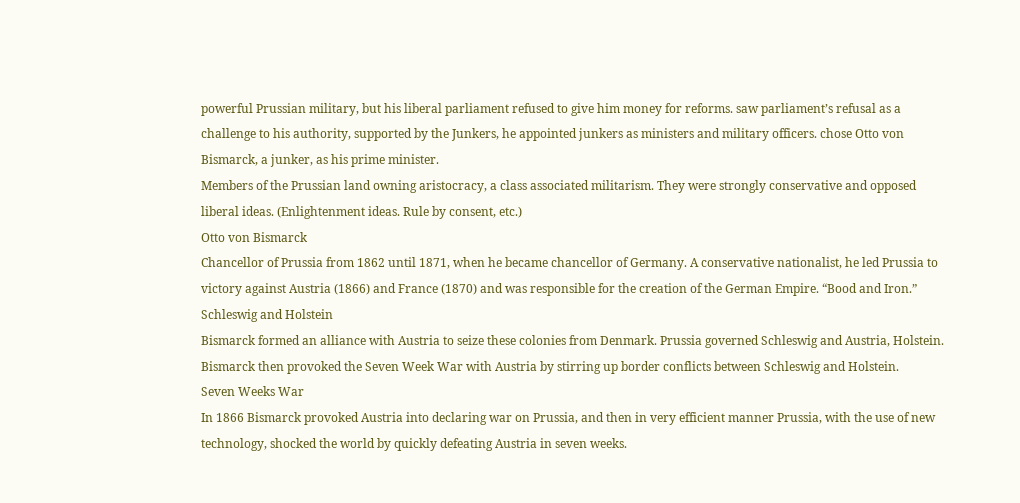powerful Prussian military, but his liberal parliament refused to give him money for reforms. saw parliament’s refusal as a challenge to his authority, supported by the Junkers, he appointed junkers as ministers and military officers. chose Otto von Bismarck, a junker, as his prime minister.
Members of the Prussian land owning aristocracy, a class associated militarism. They were strongly conservative and opposed liberal ideas. (Enlightenment ideas. Rule by consent, etc.)
Otto von Bismarck
Chancellor of Prussia from 1862 until 1871, when he became chancellor of Germany. A conservative nationalist, he led Prussia to victory against Austria (1866) and France (1870) and was responsible for the creation of the German Empire. “Bood and Iron.”
Schleswig and Holstein
Bismarck formed an alliance with Austria to seize these colonies from Denmark. Prussia governed Schleswig and Austria, Holstein. Bismarck then provoked the Seven Week War with Austria by stirring up border conflicts between Schleswig and Holstein.
Seven Weeks War
In 1866 Bismarck provoked Austria into declaring war on Prussia, and then in very efficient manner Prussia, with the use of new technology, shocked the world by quickly defeating Austria in seven weeks.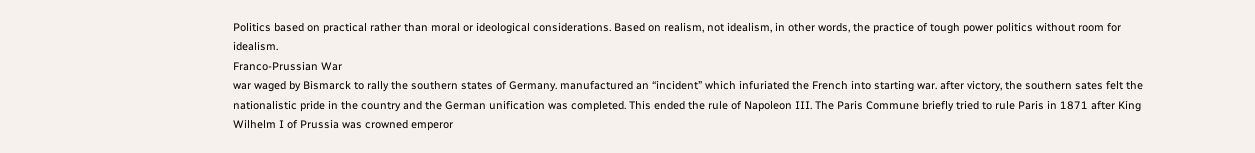Politics based on practical rather than moral or ideological considerations. Based on realism, not idealism, in other words, the practice of tough power politics without room for idealism.
Franco-Prussian War
war waged by Bismarck to rally the southern states of Germany. manufactured an “incident” which infuriated the French into starting war. after victory, the southern sates felt the nationalistic pride in the country and the German unification was completed. This ended the rule of Napoleon III. The Paris Commune briefly tried to rule Paris in 1871 after King Wilhelm I of Prussia was crowned emperor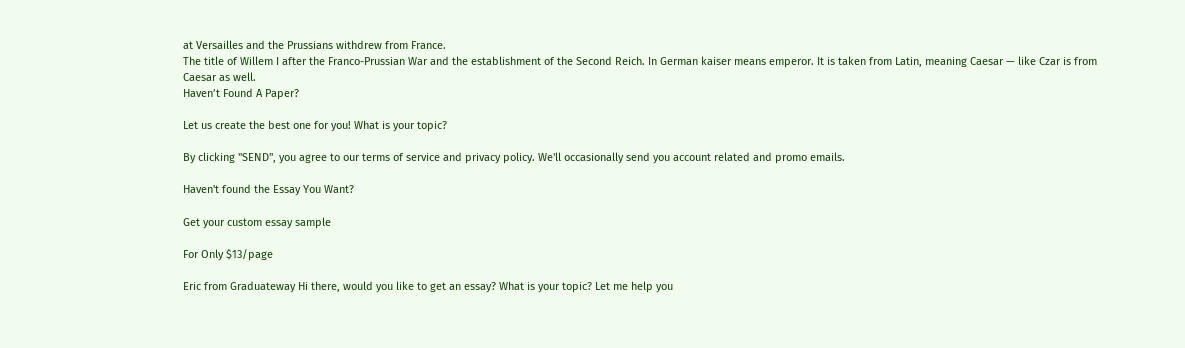at Versailles and the Prussians withdrew from France.
The title of Willem I after the Franco-Prussian War and the establishment of the Second Reich. In German kaiser means emperor. It is taken from Latin, meaning Caesar — like Czar is from Caesar as well.
Haven’t Found A Paper?

Let us create the best one for you! What is your topic?

By clicking "SEND", you agree to our terms of service and privacy policy. We'll occasionally send you account related and promo emails.

Haven't found the Essay You Want?

Get your custom essay sample

For Only $13/page

Eric from Graduateway Hi there, would you like to get an essay? What is your topic? Let me help you